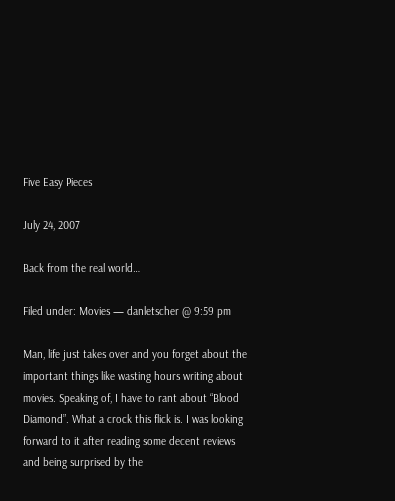Five Easy Pieces

July 24, 2007

Back from the real world…

Filed under: Movies — danletscher @ 9:59 pm

Man, life just takes over and you forget about the important things like wasting hours writing about movies. Speaking of, I have to rant about “Blood Diamond”. What a crock this flick is. I was looking forward to it after reading some decent reviews and being surprised by the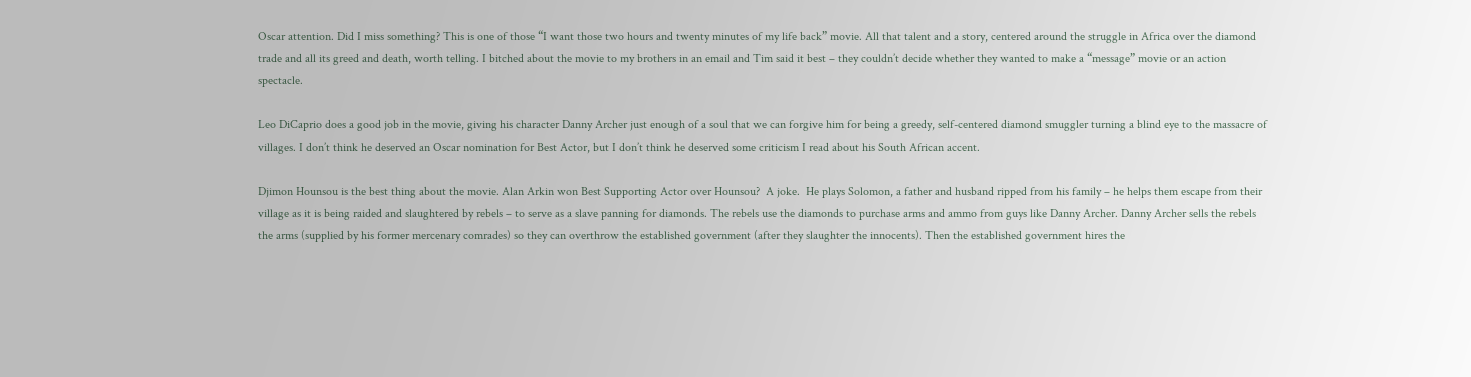Oscar attention. Did I miss something? This is one of those “I want those two hours and twenty minutes of my life back” movie. All that talent and a story, centered around the struggle in Africa over the diamond trade and all its greed and death, worth telling. I bitched about the movie to my brothers in an email and Tim said it best – they couldn’t decide whether they wanted to make a “message” movie or an action spectacle.

Leo DiCaprio does a good job in the movie, giving his character Danny Archer just enough of a soul that we can forgive him for being a greedy, self-centered diamond smuggler turning a blind eye to the massacre of villages. I don’t think he deserved an Oscar nomination for Best Actor, but I don’t think he deserved some criticism I read about his South African accent.

Djimon Hounsou is the best thing about the movie. Alan Arkin won Best Supporting Actor over Hounsou?  A joke.  He plays Solomon, a father and husband ripped from his family – he helps them escape from their village as it is being raided and slaughtered by rebels – to serve as a slave panning for diamonds. The rebels use the diamonds to purchase arms and ammo from guys like Danny Archer. Danny Archer sells the rebels the arms (supplied by his former mercenary comrades) so they can overthrow the established government (after they slaughter the innocents). Then the established government hires the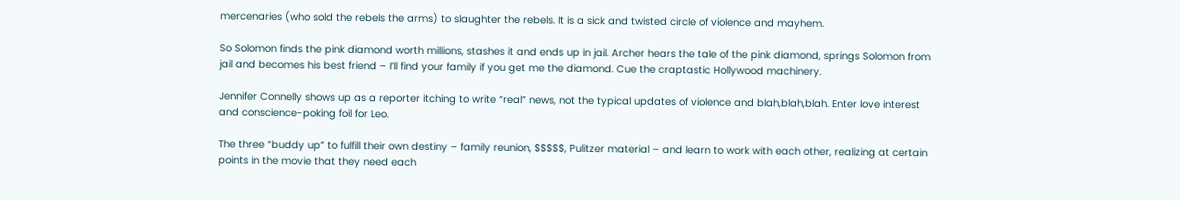mercenaries (who sold the rebels the arms) to slaughter the rebels. It is a sick and twisted circle of violence and mayhem.

So Solomon finds the pink diamond worth millions, stashes it and ends up in jail. Archer hears the tale of the pink diamond, springs Solomon from jail and becomes his best friend – I’ll find your family if you get me the diamond. Cue the craptastic Hollywood machinery.

Jennifer Connelly shows up as a reporter itching to write “real” news, not the typical updates of violence and blah,blah,blah. Enter love interest and conscience-poking foil for Leo.

The three “buddy up” to fulfill their own destiny – family reunion, $$$$$, Pulitzer material – and learn to work with each other, realizing at certain points in the movie that they need each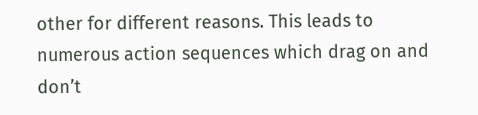other for different reasons. This leads to numerous action sequences which drag on and don’t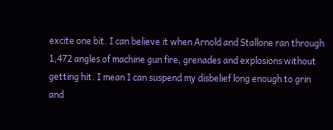excite one bit. I can believe it when Arnold and Stallone ran through 1,472 angles of machine gun fire, grenades and explosions without getting hit. I mean I can suspend my disbelief long enough to grin and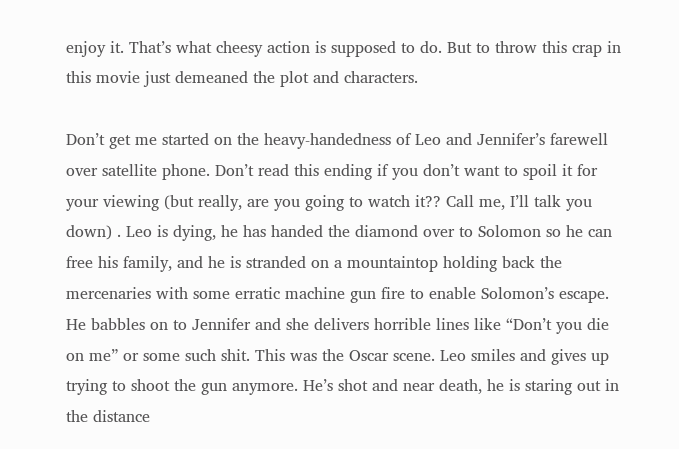enjoy it. That’s what cheesy action is supposed to do. But to throw this crap in this movie just demeaned the plot and characters.

Don’t get me started on the heavy-handedness of Leo and Jennifer’s farewell over satellite phone. Don’t read this ending if you don’t want to spoil it for your viewing (but really, are you going to watch it?? Call me, I’ll talk you down) . Leo is dying, he has handed the diamond over to Solomon so he can free his family, and he is stranded on a mountaintop holding back the mercenaries with some erratic machine gun fire to enable Solomon’s escape. He babbles on to Jennifer and she delivers horrible lines like “Don’t you die on me” or some such shit. This was the Oscar scene. Leo smiles and gives up trying to shoot the gun anymore. He’s shot and near death, he is staring out in the distance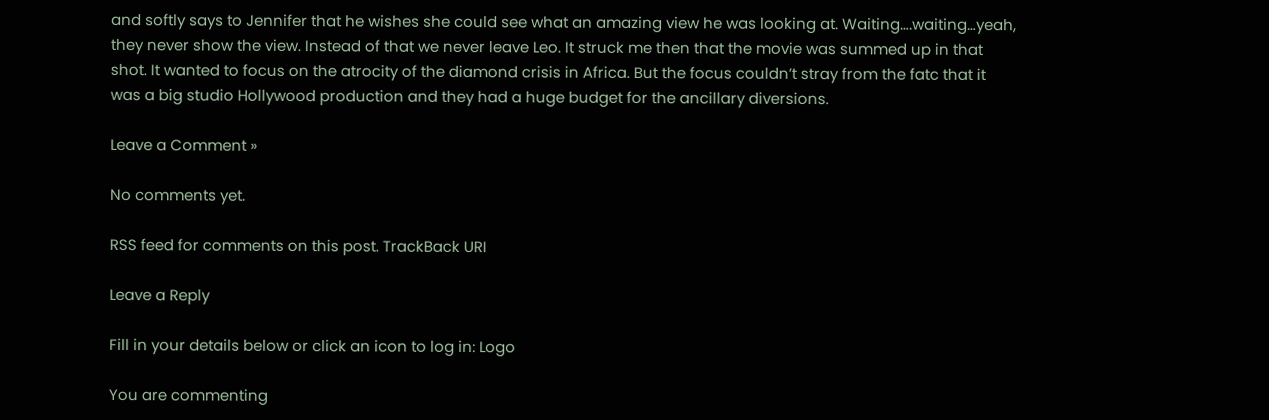and softly says to Jennifer that he wishes she could see what an amazing view he was looking at. Waiting….waiting…yeah, they never show the view. Instead of that we never leave Leo. It struck me then that the movie was summed up in that shot. It wanted to focus on the atrocity of the diamond crisis in Africa. But the focus couldn’t stray from the fatc that it was a big studio Hollywood production and they had a huge budget for the ancillary diversions.

Leave a Comment »

No comments yet.

RSS feed for comments on this post. TrackBack URI

Leave a Reply

Fill in your details below or click an icon to log in: Logo

You are commenting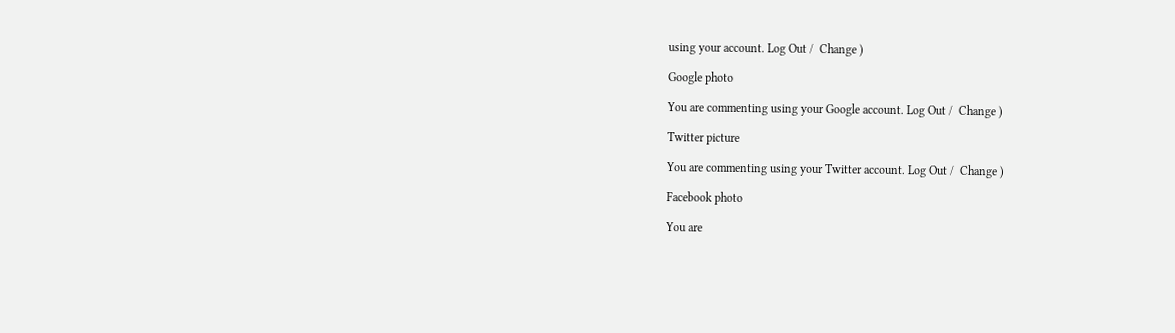using your account. Log Out /  Change )

Google photo

You are commenting using your Google account. Log Out /  Change )

Twitter picture

You are commenting using your Twitter account. Log Out /  Change )

Facebook photo

You are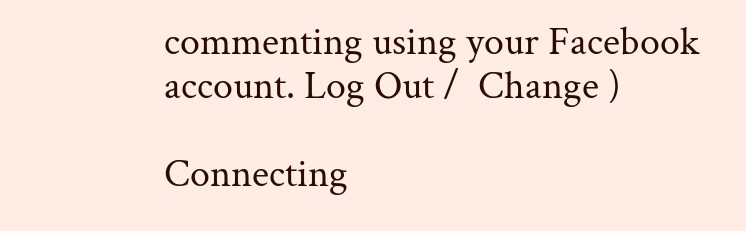commenting using your Facebook account. Log Out /  Change )

Connecting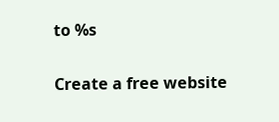to %s

Create a free website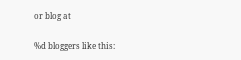or blog at

%d bloggers like this: